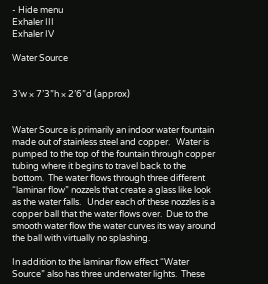- Hide menu
Exhaler III
Exhaler IV

Water Source


3’w × 7’3”h × 2’6”d (approx)


Water Source is primarily an indoor water fountain made out of stainless steel and copper.   Water is pumped to the top of the fountain through copper tubing where it begins to travel back to the bottom.  The water flows through three different “laminar flow” nozzels that create a glass like look as the water falls.   Under each of these nozzles is a copper ball that the water flows over.  Due to the smooth water flow the water curves its way around the ball with virtually no splashing.

In addition to the laminar flow effect “Water Source” also has three underwater lights.  These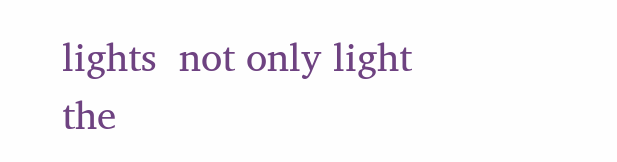lights  not only light the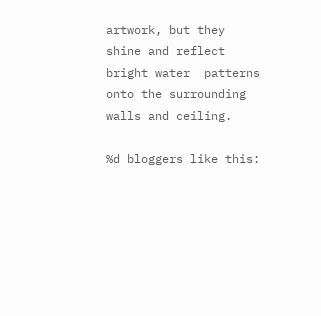artwork, but they shine and reflect bright water  patterns onto the surrounding walls and ceiling.

%d bloggers like this: